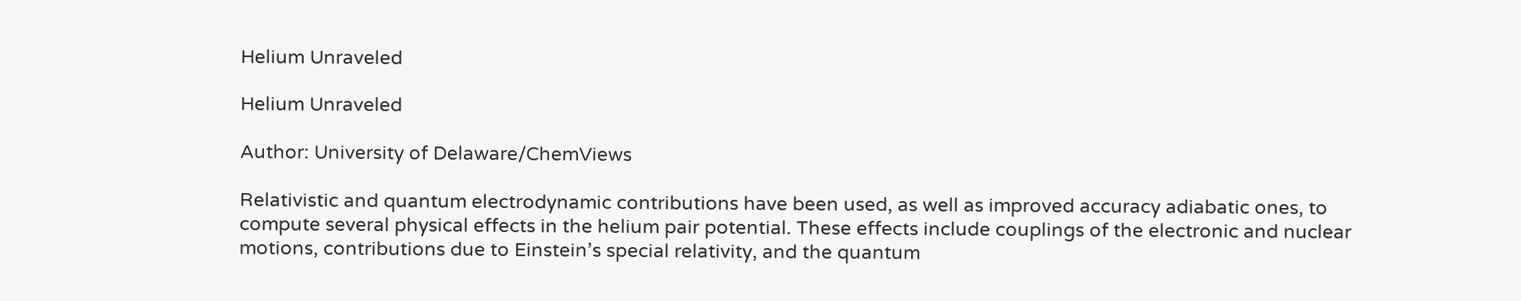Helium Unraveled

Helium Unraveled

Author: University of Delaware/ChemViews

Relativistic and quantum electrodynamic contributions have been used, as well as improved accuracy adiabatic ones, to compute several physical effects in the helium pair potential. These effects include couplings of the electronic and nuclear motions, contributions due to Einstein’s special relativity, and the quantum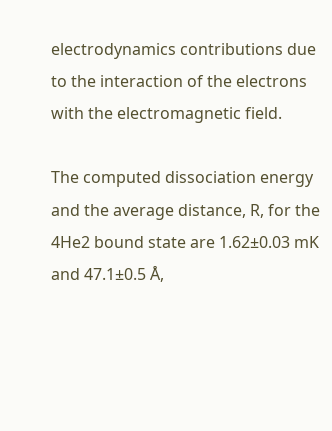electrodynamics contributions due to the interaction of the electrons with the electromagnetic field.

The computed dissociation energy and the average distance, R, for the 4He2 bound state are 1.62±0.03 mK and 47.1±0.5 Å,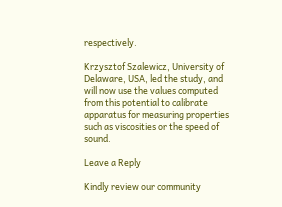respectively.

Krzysztof Szalewicz, University of Delaware, USA, led the study, and will now use the values computed from this potential to calibrate apparatus for measuring properties such as viscosities or the speed of sound.

Leave a Reply

Kindly review our community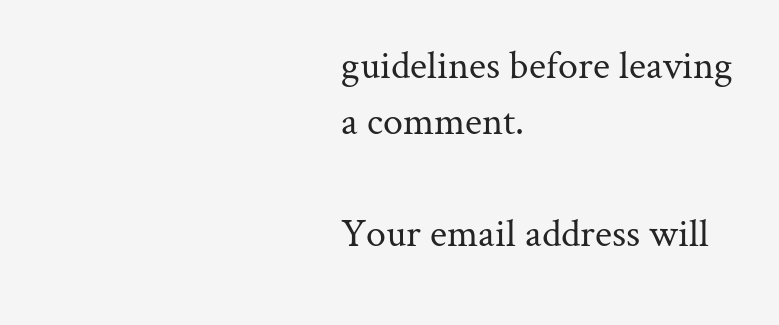guidelines before leaving a comment.

Your email address will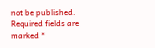not be published. Required fields are marked *